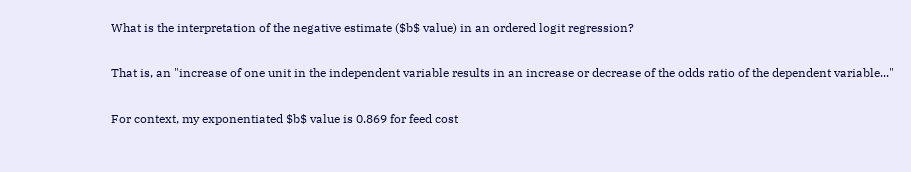What is the interpretation of the negative estimate ($b$ value) in an ordered logit regression?

That is, an "increase of one unit in the independent variable results in an increase or decrease of the odds ratio of the dependent variable..."

For context, my exponentiated $b$ value is 0.869 for feed cost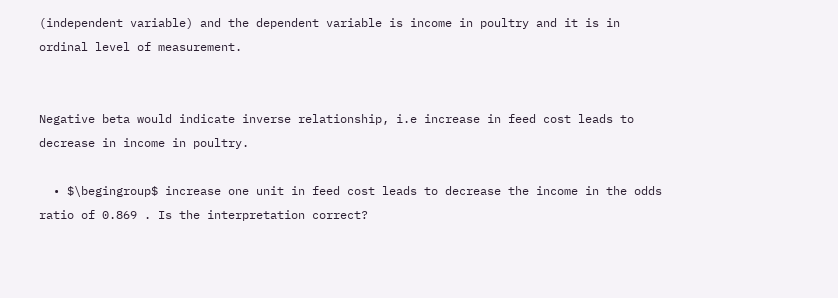(independent variable) and the dependent variable is income in poultry and it is in ordinal level of measurement.


Negative beta would indicate inverse relationship, i.e increase in feed cost leads to decrease in income in poultry.

  • $\begingroup$ increase one unit in feed cost leads to decrease the income in the odds ratio of 0.869 . Is the interpretation correct?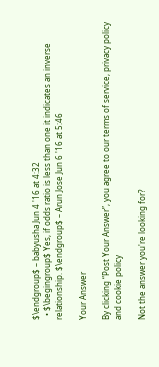$\endgroup$ – babyusha Jun 4 '16 at 4:32
  • $\begingroup$ Yes, if odds ratio is less than one it indicates an inverse relationship. $\endgroup$ – Arun Jose Jun 6 '16 at 5:46

Your Answer

By clicking “Post Your Answer”, you agree to our terms of service, privacy policy and cookie policy

Not the answer you're looking for?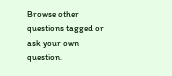Browse other questions tagged or ask your own question.